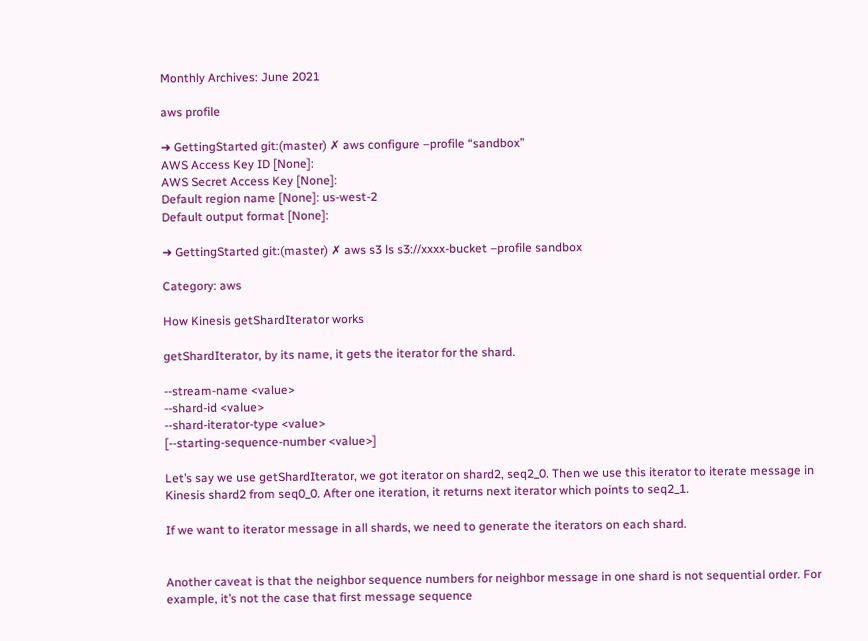Monthly Archives: June 2021

aws profile

➜ GettingStarted git:(master) ✗ aws configure –profile “sandbox”
AWS Access Key ID [None]:
AWS Secret Access Key [None]:
Default region name [None]: us-west-2
Default output format [None]:

➜ GettingStarted git:(master) ✗ aws s3 ls s3://xxxx-bucket –profile sandbox

Category: aws

How Kinesis getShardIterator works

getShardIterator, by its name, it gets the iterator for the shard.

--stream-name <value>
--shard-id <value>
--shard-iterator-type <value>
[--starting-sequence-number <value>]

Let’s say we use getShardIterator, we got iterator on shard2, seq2_0. Then we use this iterator to iterate message in Kinesis shard2 from seq0_0. After one iteration, it returns next iterator which points to seq2_1.

If we want to iterator message in all shards, we need to generate the iterators on each shard.


Another caveat is that the neighbor sequence numbers for neighbor message in one shard is not sequential order. For example, it’s not the case that first message sequence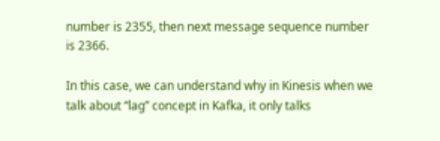number is 2355, then next message sequence number is 2366.

In this case, we can understand why in Kinesis when we talk about “lag” concept in Kafka, it only talks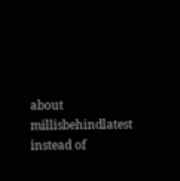about millisbehindlatest instead of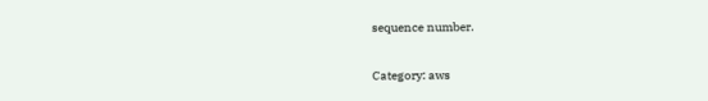sequence number.

Category: aws